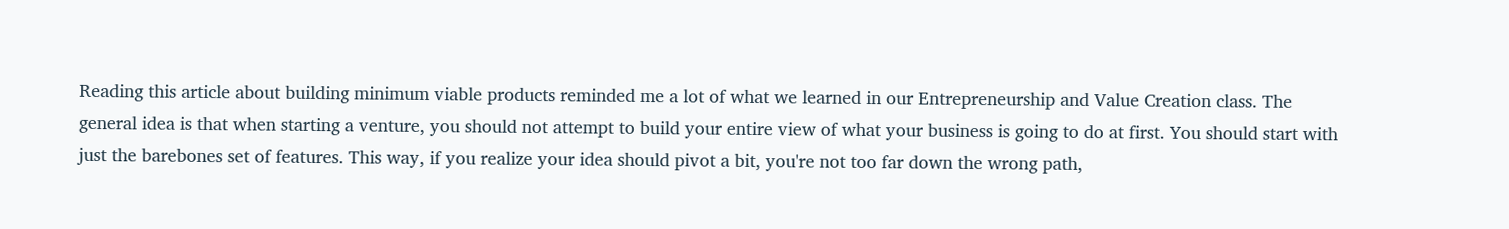Reading this article about building minimum viable products reminded me a lot of what we learned in our Entrepreneurship and Value Creation class. The general idea is that when starting a venture, you should not attempt to build your entire view of what your business is going to do at first. You should start with just the barebones set of features. This way, if you realize your idea should pivot a bit, you're not too far down the wrong path,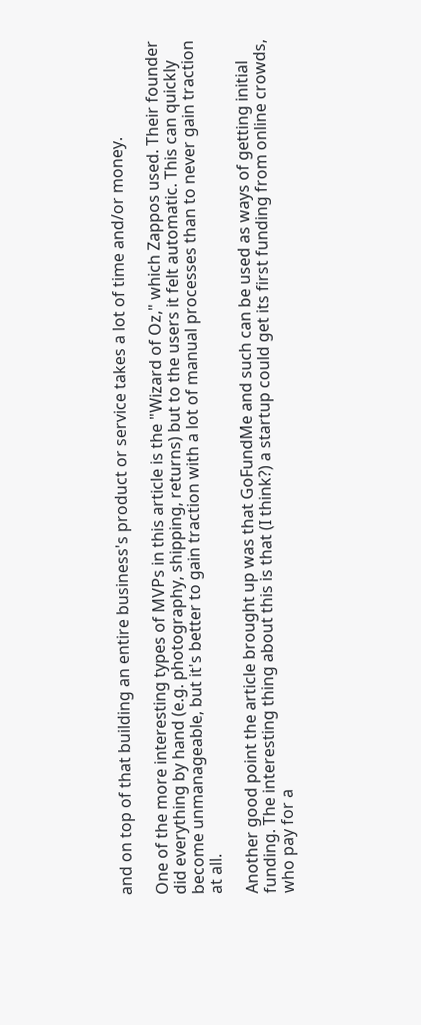and on top of that building an entire business's product or service takes a lot of time and/or money.

One of the more interesting types of MVPs in this article is the "Wizard of Oz," which Zappos used. Their founder did everything by hand (e.g. photography, shipping, returns) but to the users it felt automatic. This can quickly become unmanageable, but it's better to gain traction with a lot of manual processes than to never gain traction at all.

Another good point the article brought up was that GoFundMe and such can be used as ways of getting initial funding. The interesting thing about this is that (I think?) a startup could get its first funding from online crowds, who pay for a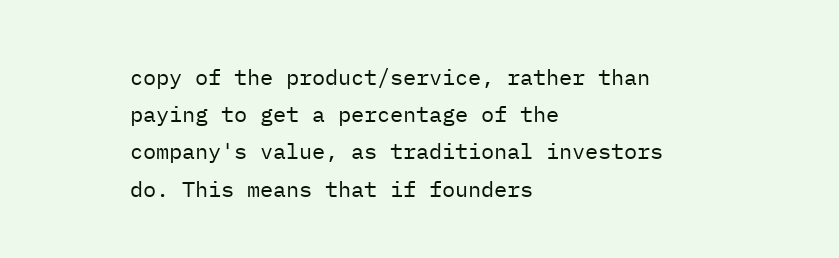copy of the product/service, rather than paying to get a percentage of the company's value, as traditional investors do. This means that if founders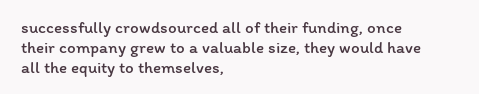successfully crowdsourced all of their funding, once their company grew to a valuable size, they would have all the equity to themselves,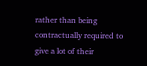rather than being contractually required to give a lot of their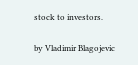stock to investors.

by Vladimir Blagojevic